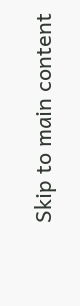Skip to main content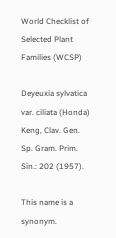World Checklist of Selected Plant Families (WCSP)

Deyeuxia sylvatica var. ciliata (Honda) Keng, Clav. Gen. Sp. Gram. Prim. Sin.: 202 (1957).

This name is a synonym.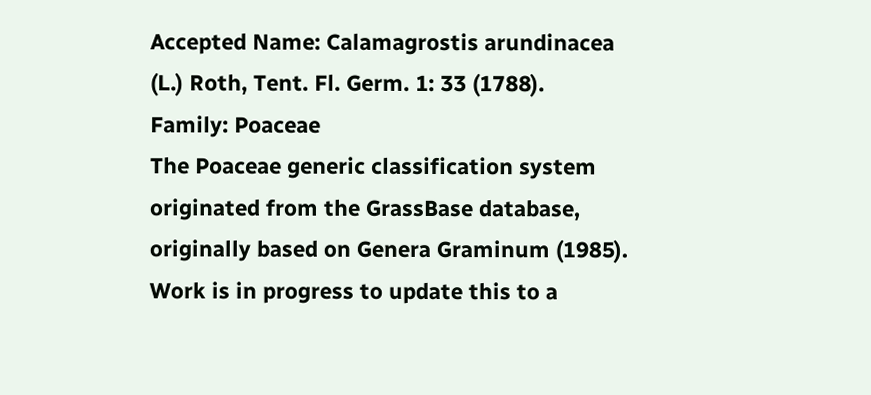Accepted Name: Calamagrostis arundinacea (L.) Roth, Tent. Fl. Germ. 1: 33 (1788).
Family: Poaceae
The Poaceae generic classification system originated from the GrassBase database, originally based on Genera Graminum (1985). Work is in progress to update this to a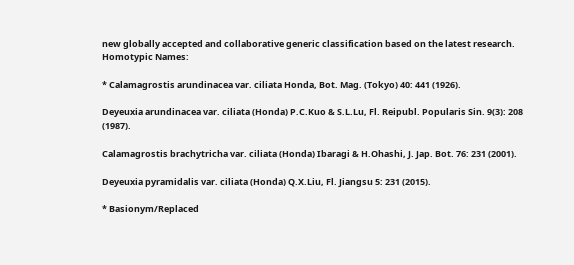new globally accepted and collaborative generic classification based on the latest research.
Homotypic Names:

* Calamagrostis arundinacea var. ciliata Honda, Bot. Mag. (Tokyo) 40: 441 (1926).

Deyeuxia arundinacea var. ciliata (Honda) P.C.Kuo & S.L.Lu, Fl. Reipubl. Popularis Sin. 9(3): 208 (1987).

Calamagrostis brachytricha var. ciliata (Honda) Ibaragi & H.Ohashi, J. Jap. Bot. 76: 231 (2001).

Deyeuxia pyramidalis var. ciliata (Honda) Q.X.Liu, Fl. Jiangsu 5: 231 (2015).

* Basionym/Replaced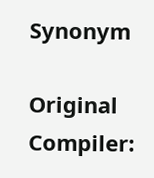Synonym

Original Compiler: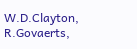W.D.Clayton, R.Govaerts,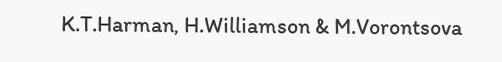K.T.Harman, H.Williamson & M.Vorontsova